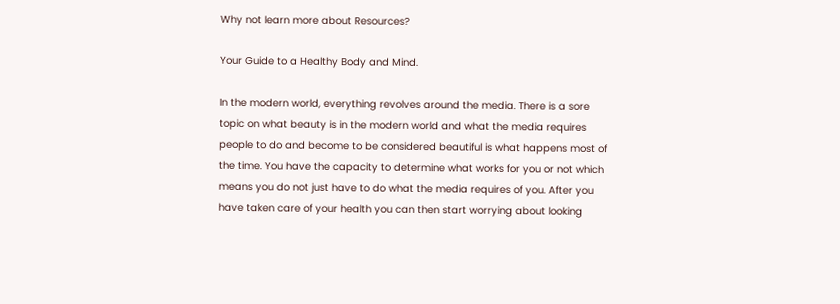Why not learn more about Resources?

Your Guide to a Healthy Body and Mind.

In the modern world, everything revolves around the media. There is a sore topic on what beauty is in the modern world and what the media requires people to do and become to be considered beautiful is what happens most of the time. You have the capacity to determine what works for you or not which means you do not just have to do what the media requires of you. After you have taken care of your health you can then start worrying about looking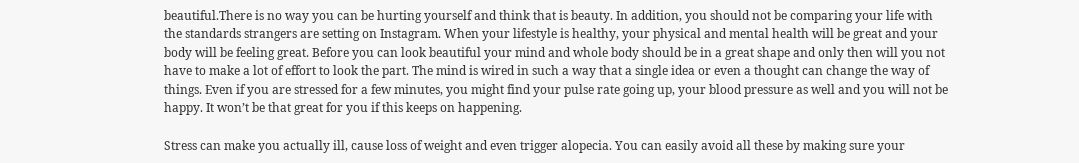beautiful.There is no way you can be hurting yourself and think that is beauty. In addition, you should not be comparing your life with the standards strangers are setting on Instagram. When your lifestyle is healthy, your physical and mental health will be great and your body will be feeling great. Before you can look beautiful your mind and whole body should be in a great shape and only then will you not have to make a lot of effort to look the part. The mind is wired in such a way that a single idea or even a thought can change the way of things. Even if you are stressed for a few minutes, you might find your pulse rate going up, your blood pressure as well and you will not be happy. It won’t be that great for you if this keeps on happening.

Stress can make you actually ill, cause loss of weight and even trigger alopecia. You can easily avoid all these by making sure your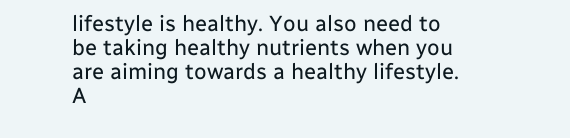lifestyle is healthy. You also need to be taking healthy nutrients when you are aiming towards a healthy lifestyle. A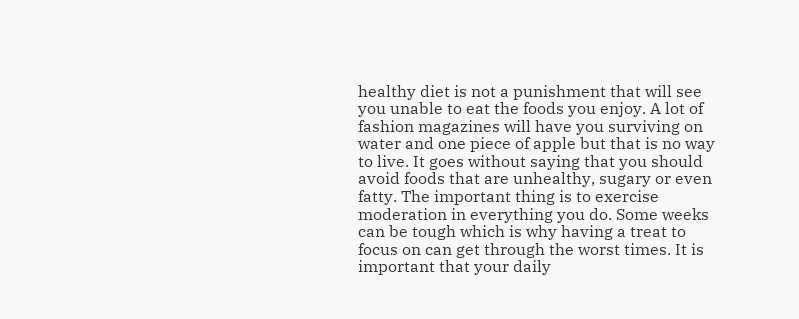healthy diet is not a punishment that will see you unable to eat the foods you enjoy. A lot of fashion magazines will have you surviving on water and one piece of apple but that is no way to live. It goes without saying that you should avoid foods that are unhealthy, sugary or even fatty. The important thing is to exercise moderation in everything you do. Some weeks can be tough which is why having a treat to focus on can get through the worst times. It is important that your daily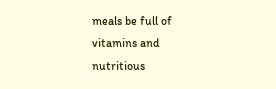meals be full of vitamins and nutritious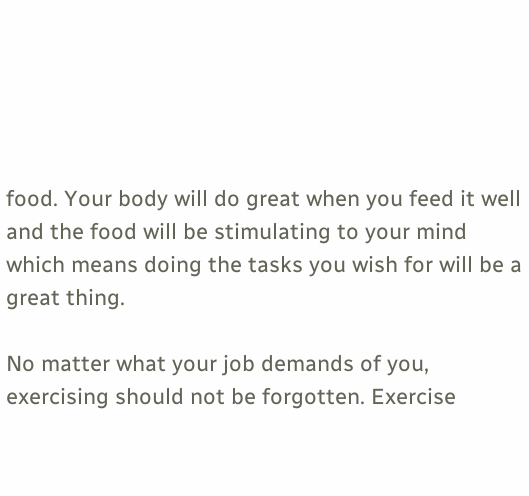food. Your body will do great when you feed it well and the food will be stimulating to your mind which means doing the tasks you wish for will be a great thing.

No matter what your job demands of you, exercising should not be forgotten. Exercise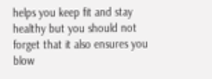helps you keep fit and stay healthy but you should not forget that it also ensures you blow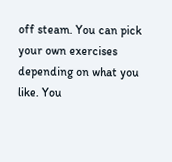off steam. You can pick your own exercises depending on what you like. You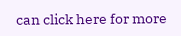can click here for more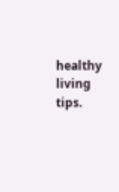healthy living tips.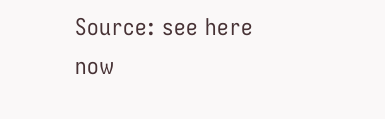Source: see here now